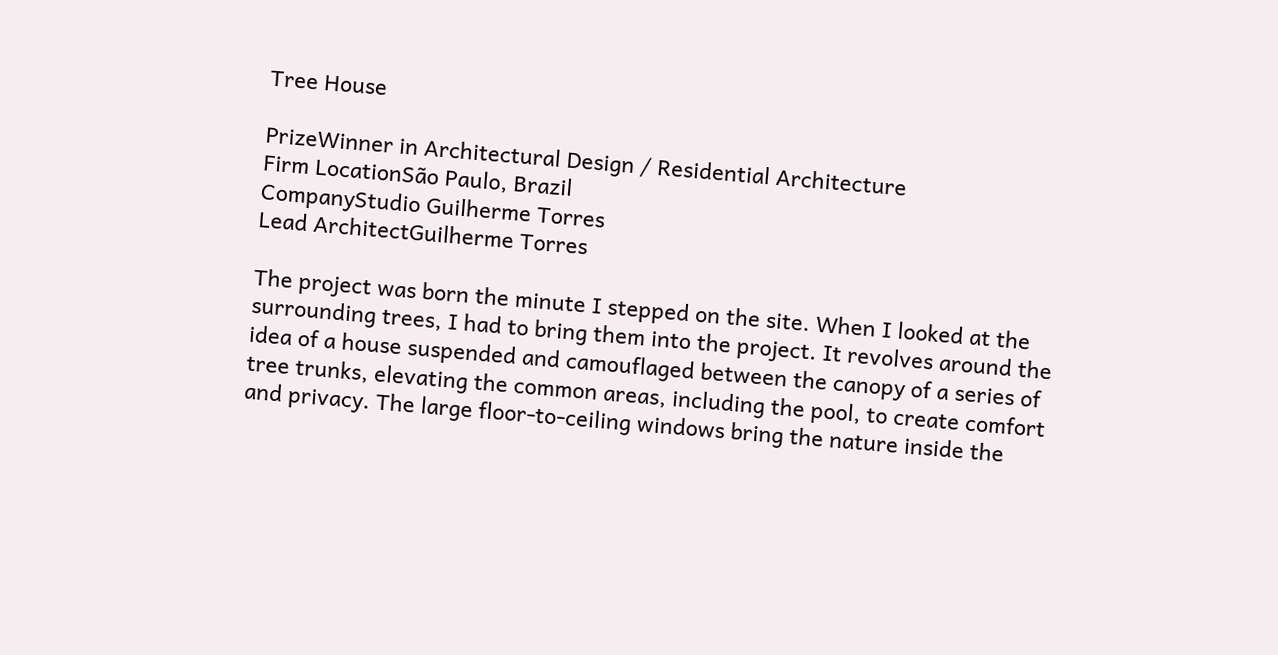Tree House

PrizeWinner in Architectural Design / Residential Architecture
Firm LocationSão Paulo, Brazil
CompanyStudio Guilherme Torres
Lead ArchitectGuilherme Torres

The project was born the minute I stepped on the site. When I looked at the surrounding trees, I had to bring them into the project. It revolves around the idea of a house suspended and camouflaged between the canopy of a series of tree trunks, elevating the common areas, including the pool, to create comfort and privacy. The large floor-to-ceiling windows bring the nature inside the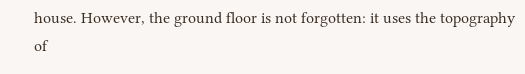house. However, the ground floor is not forgotten: it uses the topography of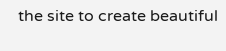the site to create beautiful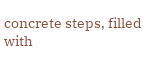concrete steps, filled with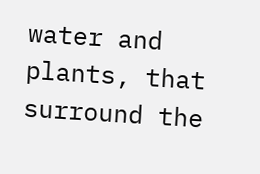water and plants, that surround the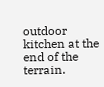outdoor kitchen at the end of the terrain.